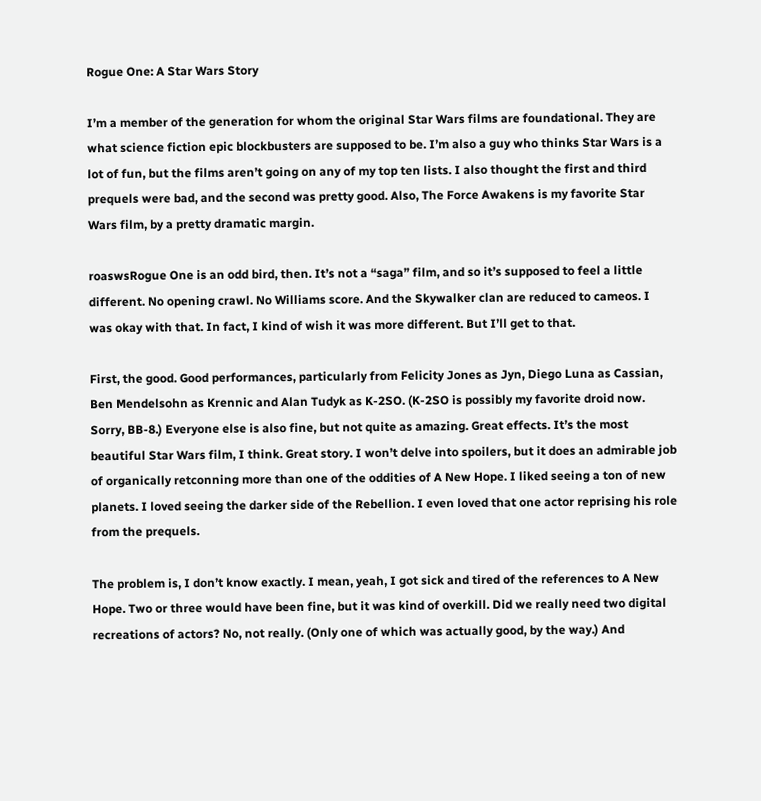Rogue One: A Star Wars Story

I’m a member of the generation for whom the original Star Wars films are foundational. They are what science fiction epic blockbusters are supposed to be. I’m also a guy who thinks Star Wars is a lot of fun, but the films aren’t going on any of my top ten lists. I also thought the first and third prequels were bad, and the second was pretty good. Also, The Force Awakens is my favorite Star Wars film, by a pretty dramatic margin.

roaswsRogue One is an odd bird, then. It’s not a “saga” film, and so it’s supposed to feel a little different. No opening crawl. No Williams score. And the Skywalker clan are reduced to cameos. I was okay with that. In fact, I kind of wish it was more different. But I’ll get to that.

First, the good. Good performances, particularly from Felicity Jones as Jyn, Diego Luna as Cassian, Ben Mendelsohn as Krennic and Alan Tudyk as K-2SO. (K-2SO is possibly my favorite droid now. Sorry, BB-8.) Everyone else is also fine, but not quite as amazing. Great effects. It’s the most beautiful Star Wars film, I think. Great story. I won’t delve into spoilers, but it does an admirable job of organically retconning more than one of the oddities of A New Hope. I liked seeing a ton of new planets. I loved seeing the darker side of the Rebellion. I even loved that one actor reprising his role from the prequels.

The problem is, I don’t know exactly. I mean, yeah, I got sick and tired of the references to A New Hope. Two or three would have been fine, but it was kind of overkill. Did we really need two digital recreations of actors? No, not really. (Only one of which was actually good, by the way.) And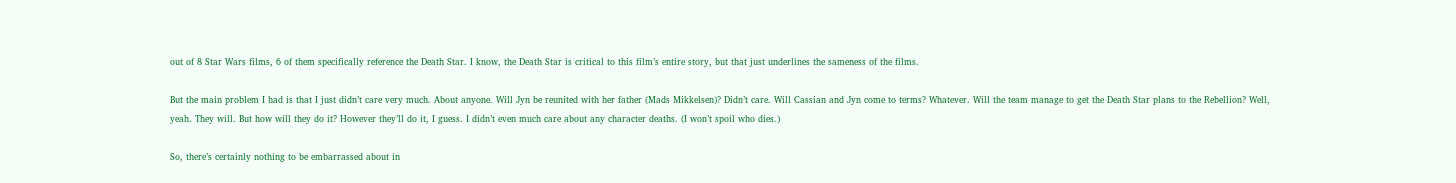out of 8 Star Wars films, 6 of them specifically reference the Death Star. I know, the Death Star is critical to this film’s entire story, but that just underlines the sameness of the films.

But the main problem I had is that I just didn’t care very much. About anyone. Will Jyn be reunited with her father (Mads Mikkelsen)? Didn’t care. Will Cassian and Jyn come to terms? Whatever. Will the team manage to get the Death Star plans to the Rebellion? Well, yeah. They will. But how will they do it? However they’ll do it, I guess. I didn’t even much care about any character deaths. (I won’t spoil who dies.)

So, there’s certainly nothing to be embarrassed about in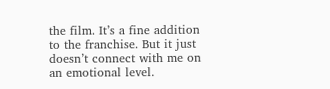the film. It’s a fine addition to the franchise. But it just doesn’t connect with me on an emotional level.